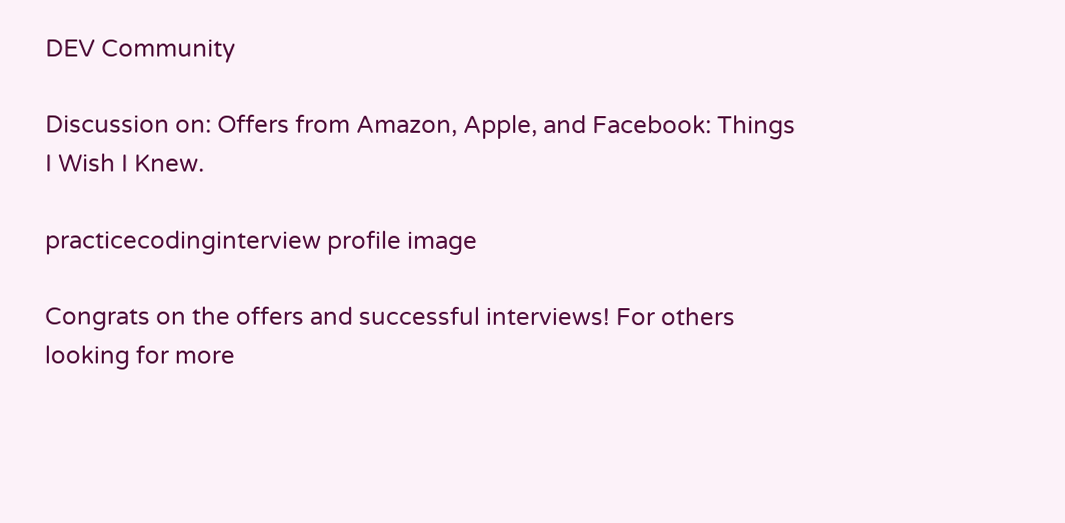DEV Community

Discussion on: Offers from Amazon, Apple, and Facebook: Things I Wish I Knew.

practicecodinginterview profile image

Congrats on the offers and successful interviews! For others looking for more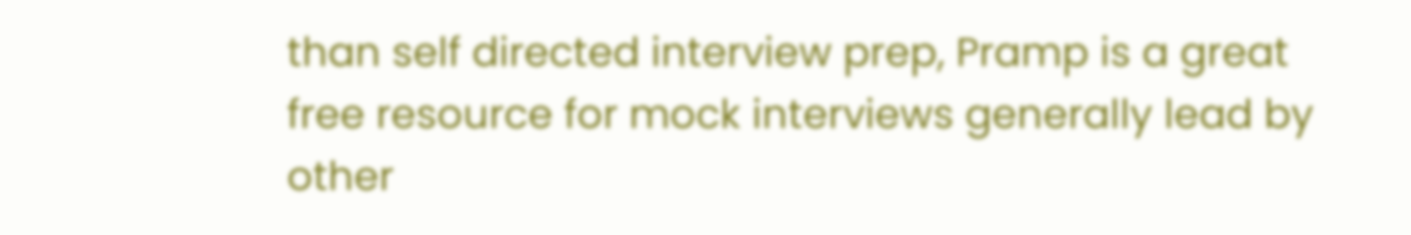than self directed interview prep, Pramp is a great free resource for mock interviews generally lead by other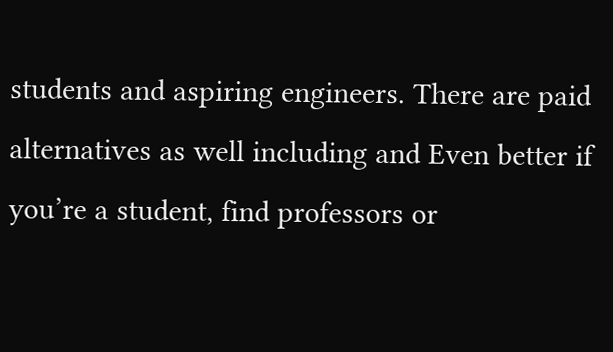students and aspiring engineers. There are paid alternatives as well including and Even better if you’re a student, find professors or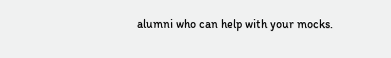alumni who can help with your mocks.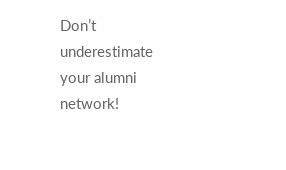Don’t underestimate your alumni network!